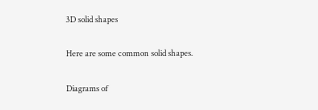3D solid shapes

Here are some common solid shapes.

Diagrams of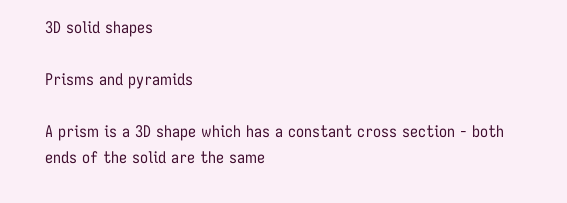3D solid shapes

Prisms and pyramids

A prism is a 3D shape which has a constant cross section - both ends of the solid are the same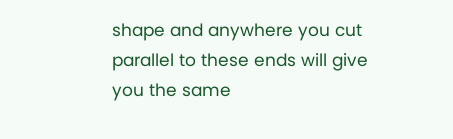shape and anywhere you cut parallel to these ends will give you the same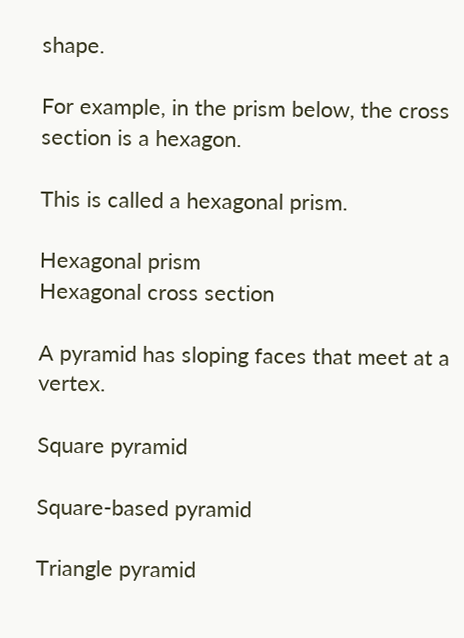shape.

For example, in the prism below, the cross section is a hexagon.

This is called a hexagonal prism.

Hexagonal prism
Hexagonal cross section

A pyramid has sloping faces that meet at a vertex.

Square pyramid

Square-based pyramid

Triangle pyramid